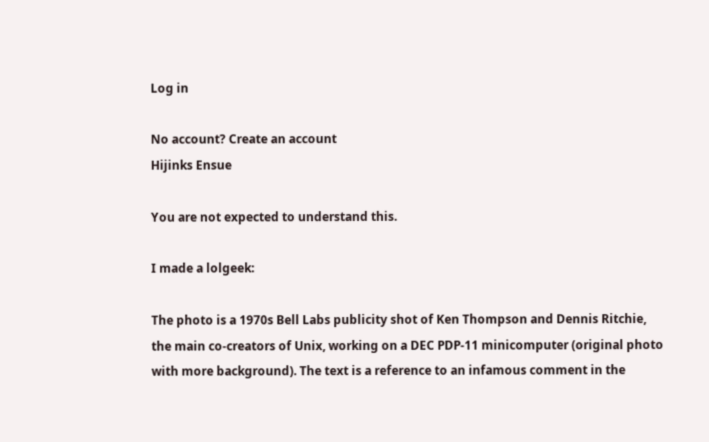Log in

No account? Create an account
Hijinks Ensue

You are not expected to understand this.

I made a lolgeek:

The photo is a 1970s Bell Labs publicity shot of Ken Thompson and Dennis Ritchie, the main co-creators of Unix, working on a DEC PDP-11 minicomputer (original photo with more background). The text is a reference to an infamous comment in the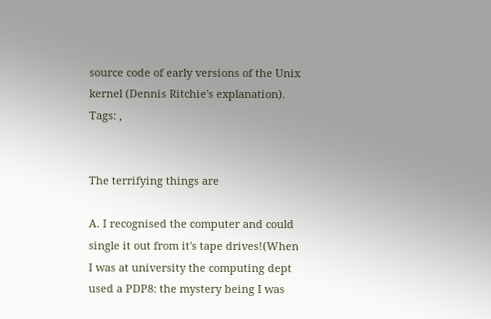source code of early versions of the Unix kernel (Dennis Ritchie's explanation).
Tags: ,


The terrifying things are

A. I recognised the computer and could single it out from it's tape drives!(When I was at university the computing dept used a PDP8: the mystery being I was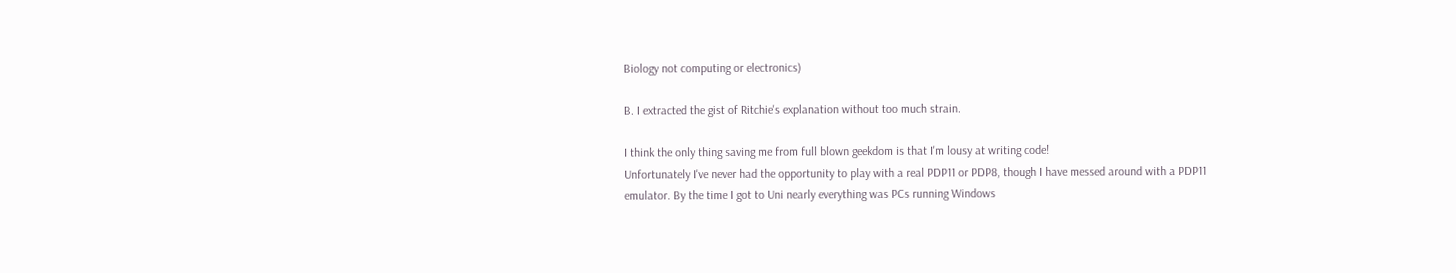Biology not computing or electronics)

B. I extracted the gist of Ritchie's explanation without too much strain.

I think the only thing saving me from full blown geekdom is that I'm lousy at writing code!
Unfortunately I've never had the opportunity to play with a real PDP11 or PDP8, though I have messed around with a PDP11 emulator. By the time I got to Uni nearly everything was PCs running Windows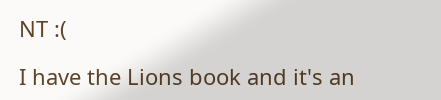NT :(

I have the Lions book and it's an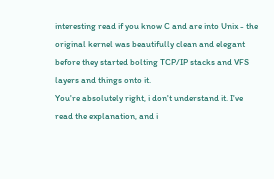interesting read if you know C and are into Unix - the original kernel was beautifully clean and elegant before they started bolting TCP/IP stacks and VFS layers and things onto it.
You're absolutely right, i don't understand it. I've read the explanation, and i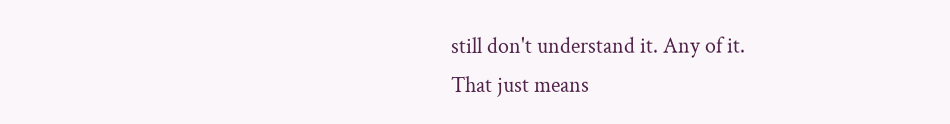still don't understand it. Any of it.
That just means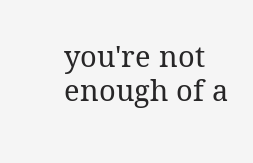you're not enough of a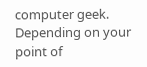computer geek. Depending on your point of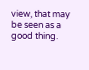view, that may be seen as a good thing.